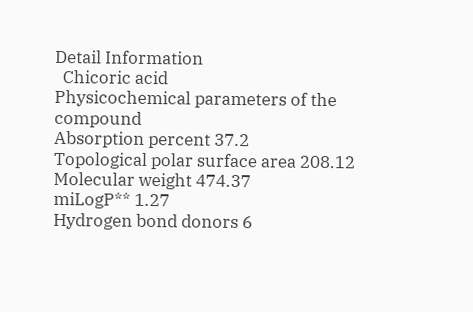Detail Information
  Chicoric acid
Physicochemical parameters of the compound
Absorption percent 37.2
Topological polar surface area 208.12
Molecular weight 474.37
miLogP** 1.27
Hydrogen bond donors 6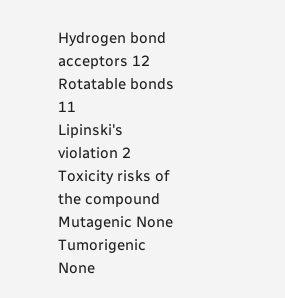Hydrogen bond acceptors 12
Rotatable bonds 11
Lipinski's violation 2
Toxicity risks of the compound
Mutagenic None
Tumorigenic None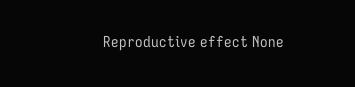Reproductive effect None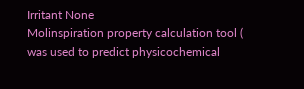Irritant None
Molinspiration property calculation tool ( was used to predict physicochemical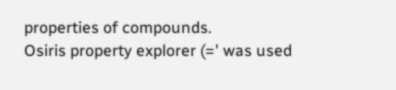properties of compounds.
Osiris property explorer (=' was used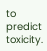to predict toxicity.